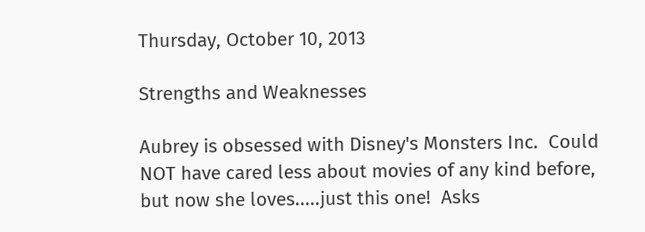Thursday, October 10, 2013

Strengths and Weaknesses

Aubrey is obsessed with Disney's Monsters Inc.  Could NOT have cared less about movies of any kind before, but now she loves.....just this one!  Asks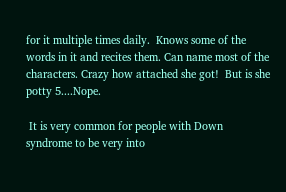for it multiple times daily.  Knows some of the words in it and recites them. Can name most of the characters. Crazy how attached she got!  But is she potty 5....Nope.

 It is very common for people with Down syndrome to be very into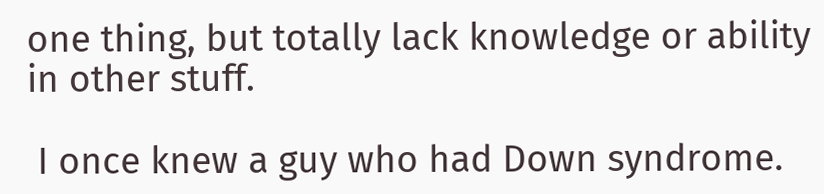one thing, but totally lack knowledge or ability in other stuff.

 I once knew a guy who had Down syndrome.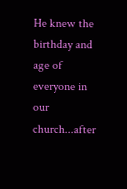He knew the birthday and age of everyone in our church...after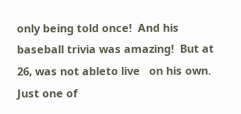only being told once!  And his baseball trivia was amazing!  But at 26, was not ableto live   on his own. Just one of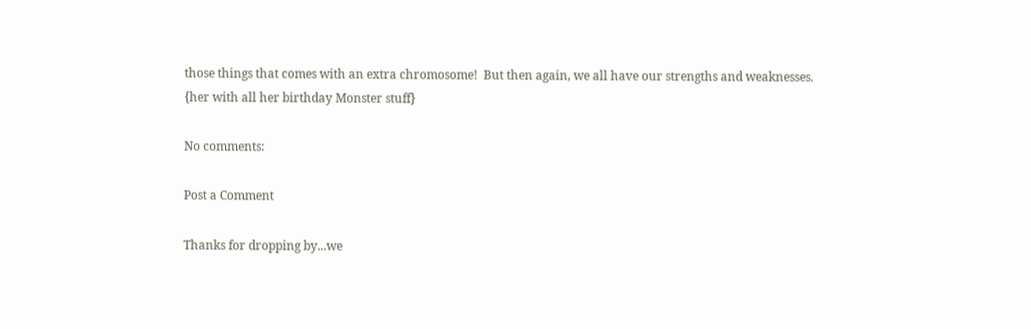those things that comes with an extra chromosome!  But then again, we all have our strengths and weaknesses.
{her with all her birthday Monster stuff}

No comments:

Post a Comment

Thanks for dropping by...we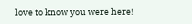love to know you were here!